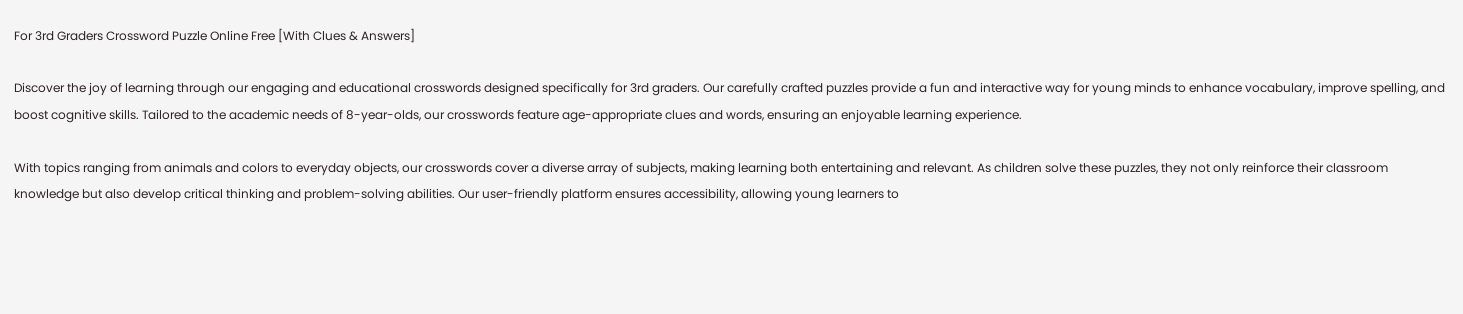For 3rd Graders Crossword Puzzle Online Free [With Clues & Answers]

Discover the joy of learning through our engaging and educational crosswords designed specifically for 3rd graders. Our carefully crafted puzzles provide a fun and interactive way for young minds to enhance vocabulary, improve spelling, and boost cognitive skills. Tailored to the academic needs of 8-year-olds, our crosswords feature age-appropriate clues and words, ensuring an enjoyable learning experience.

With topics ranging from animals and colors to everyday objects, our crosswords cover a diverse array of subjects, making learning both entertaining and relevant. As children solve these puzzles, they not only reinforce their classroom knowledge but also develop critical thinking and problem-solving abilities. Our user-friendly platform ensures accessibility, allowing young learners to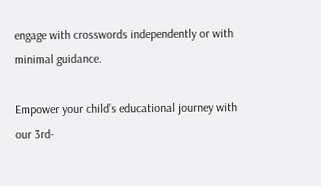engage with crosswords independently or with minimal guidance.

Empower your child’s educational journey with our 3rd-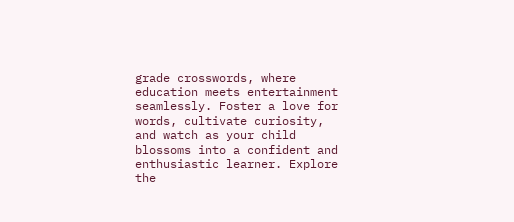grade crosswords, where education meets entertainment seamlessly. Foster a love for words, cultivate curiosity, and watch as your child blossoms into a confident and enthusiastic learner. Explore the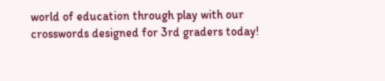world of education through play with our crosswords designed for 3rd graders today!